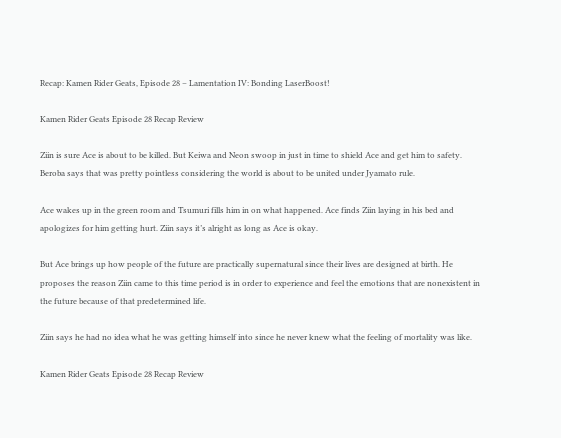Recap: Kamen Rider Geats, Episode 28 – Lamentation IV: Bonding LaserBoost!

Kamen Rider Geats Episode 28 Recap Review

Ziin is sure Ace is about to be killed. But Keiwa and Neon swoop in just in time to shield Ace and get him to safety. Beroba says that was pretty pointless considering the world is about to be united under Jyamato rule.

Ace wakes up in the green room and Tsumuri fills him in on what happened. Ace finds Ziin laying in his bed and apologizes for him getting hurt. Ziin says it’s alright as long as Ace is okay.

But Ace brings up how people of the future are practically supernatural since their lives are designed at birth. He proposes the reason Ziin came to this time period is in order to experience and feel the emotions that are nonexistent in the future because of that predetermined life.

Ziin says he had no idea what he was getting himself into since he never knew what the feeling of mortality was like.

Kamen Rider Geats Episode 28 Recap Review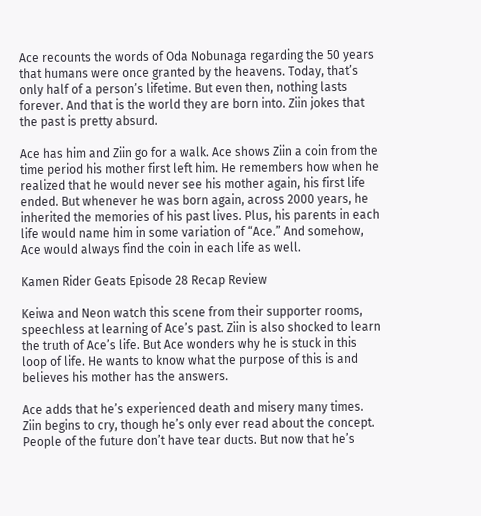Ace recounts the words of Oda Nobunaga regarding the 50 years that humans were once granted by the heavens. Today, that’s only half of a person’s lifetime. But even then, nothing lasts forever. And that is the world they are born into. Ziin jokes that the past is pretty absurd.

Ace has him and Ziin go for a walk. Ace shows Ziin a coin from the time period his mother first left him. He remembers how when he realized that he would never see his mother again, his first life ended. But whenever he was born again, across 2000 years, he inherited the memories of his past lives. Plus, his parents in each life would name him in some variation of “Ace.” And somehow, Ace would always find the coin in each life as well.

Kamen Rider Geats Episode 28 Recap Review

Keiwa and Neon watch this scene from their supporter rooms, speechless at learning of Ace’s past. Ziin is also shocked to learn the truth of Ace’s life. But Ace wonders why he is stuck in this loop of life. He wants to know what the purpose of this is and believes his mother has the answers.

Ace adds that he’s experienced death and misery many times. Ziin begins to cry, though he’s only ever read about the concept. People of the future don’t have tear ducts. But now that he’s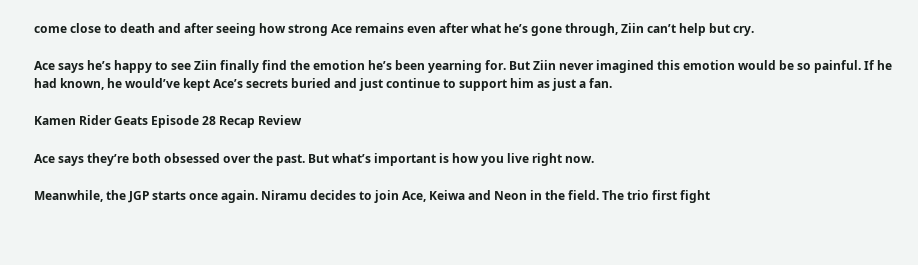come close to death and after seeing how strong Ace remains even after what he’s gone through, Ziin can’t help but cry.

Ace says he’s happy to see Ziin finally find the emotion he’s been yearning for. But Ziin never imagined this emotion would be so painful. If he had known, he would’ve kept Ace’s secrets buried and just continue to support him as just a fan.

Kamen Rider Geats Episode 28 Recap Review

Ace says they’re both obsessed over the past. But what’s important is how you live right now.

Meanwhile, the JGP starts once again. Niramu decides to join Ace, Keiwa and Neon in the field. The trio first fight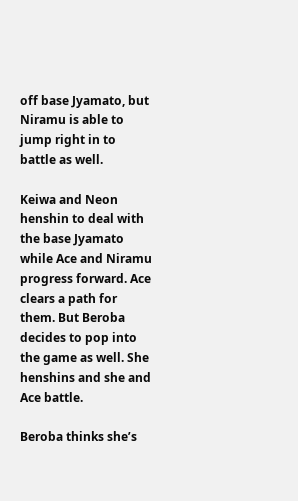off base Jyamato, but Niramu is able to jump right in to battle as well.

Keiwa and Neon henshin to deal with the base Jyamato while Ace and Niramu progress forward. Ace clears a path for them. But Beroba decides to pop into the game as well. She henshins and she and Ace battle.

Beroba thinks she’s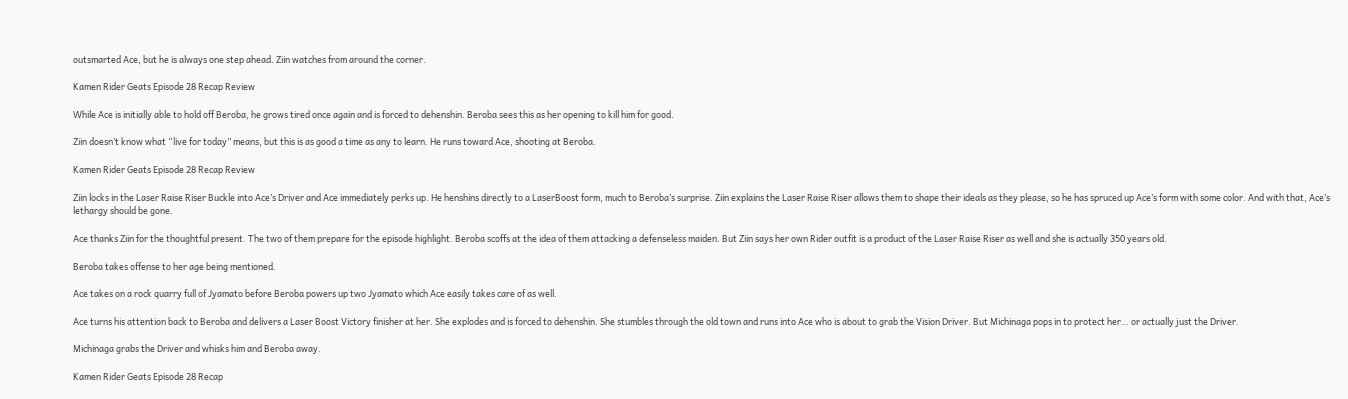outsmarted Ace, but he is always one step ahead. Ziin watches from around the corner.

Kamen Rider Geats Episode 28 Recap Review

While Ace is initially able to hold off Beroba, he grows tired once again and is forced to dehenshin. Beroba sees this as her opening to kill him for good.

Ziin doesn’t know what “live for today” means, but this is as good a time as any to learn. He runs toward Ace, shooting at Beroba.

Kamen Rider Geats Episode 28 Recap Review

Ziin locks in the Laser Raise Riser Buckle into Ace’s Driver and Ace immediately perks up. He henshins directly to a LaserBoost form, much to Beroba’s surprise. Ziin explains the Laser Raise Riser allows them to shape their ideals as they please, so he has spruced up Ace’s form with some color. And with that, Ace’s lethargy should be gone.

Ace thanks Ziin for the thoughtful present. The two of them prepare for the episode highlight. Beroba scoffs at the idea of them attacking a defenseless maiden. But Ziin says her own Rider outfit is a product of the Laser Raise Riser as well and she is actually 350 years old.

Beroba takes offense to her age being mentioned.

Ace takes on a rock quarry full of Jyamato before Beroba powers up two Jyamato which Ace easily takes care of as well.

Ace turns his attention back to Beroba and delivers a Laser Boost Victory finisher at her. She explodes and is forced to dehenshin. She stumbles through the old town and runs into Ace who is about to grab the Vision Driver. But Michinaga pops in to protect her… or actually just the Driver.

Michinaga grabs the Driver and whisks him and Beroba away.

Kamen Rider Geats Episode 28 Recap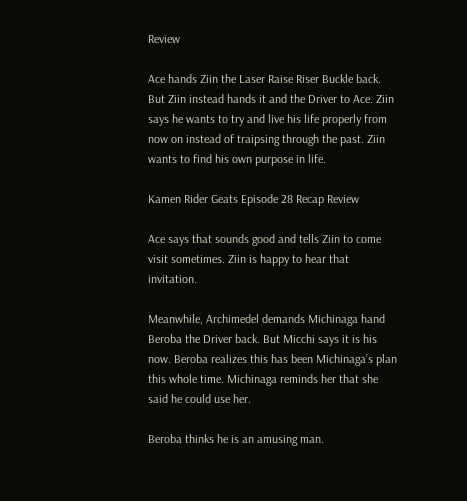Review

Ace hands Ziin the Laser Raise Riser Buckle back. But Ziin instead hands it and the Driver to Ace. Ziin says he wants to try and live his life properly from now on instead of traipsing through the past. Ziin wants to find his own purpose in life.

Kamen Rider Geats Episode 28 Recap Review

Ace says that sounds good and tells Ziin to come visit sometimes. Ziin is happy to hear that invitation.

Meanwhile, Archimedel demands Michinaga hand Beroba the Driver back. But Micchi says it is his now. Beroba realizes this has been Michinaga’s plan this whole time. Michinaga reminds her that she said he could use her.

Beroba thinks he is an amusing man.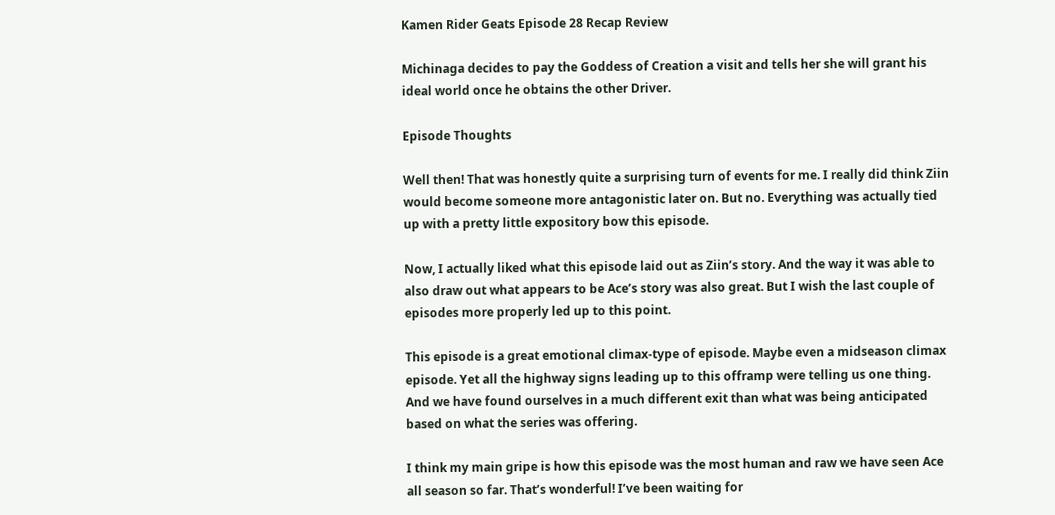Kamen Rider Geats Episode 28 Recap Review

Michinaga decides to pay the Goddess of Creation a visit and tells her she will grant his ideal world once he obtains the other Driver.

Episode Thoughts

Well then! That was honestly quite a surprising turn of events for me. I really did think Ziin would become someone more antagonistic later on. But no. Everything was actually tied up with a pretty little expository bow this episode.

Now, I actually liked what this episode laid out as Ziin’s story. And the way it was able to also draw out what appears to be Ace’s story was also great. But I wish the last couple of episodes more properly led up to this point.

This episode is a great emotional climax-type of episode. Maybe even a midseason climax episode. Yet all the highway signs leading up to this offramp were telling us one thing. And we have found ourselves in a much different exit than what was being anticipated based on what the series was offering.

I think my main gripe is how this episode was the most human and raw we have seen Ace all season so far. That’s wonderful! I’ve been waiting for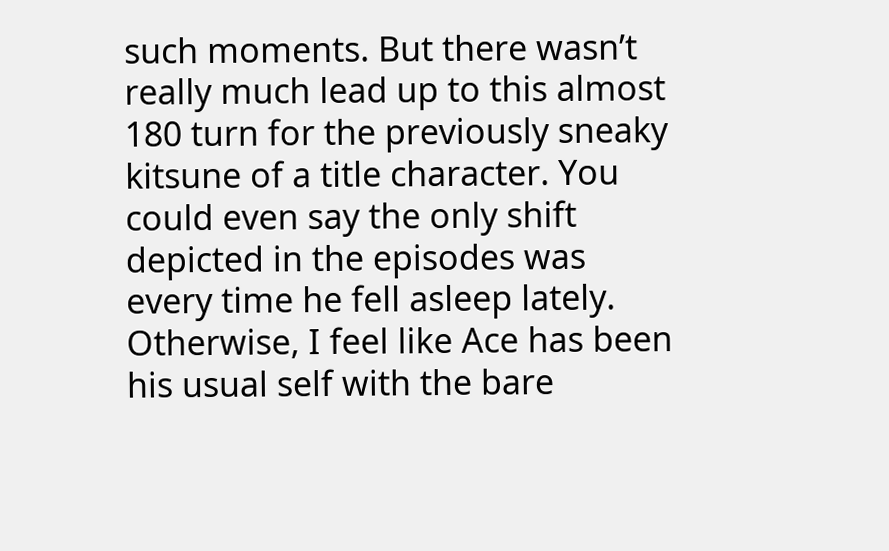such moments. But there wasn’t really much lead up to this almost 180 turn for the previously sneaky kitsune of a title character. You could even say the only shift depicted in the episodes was every time he fell asleep lately. Otherwise, I feel like Ace has been his usual self with the bare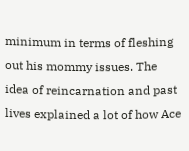minimum in terms of fleshing out his mommy issues. The idea of reincarnation and past lives explained a lot of how Ace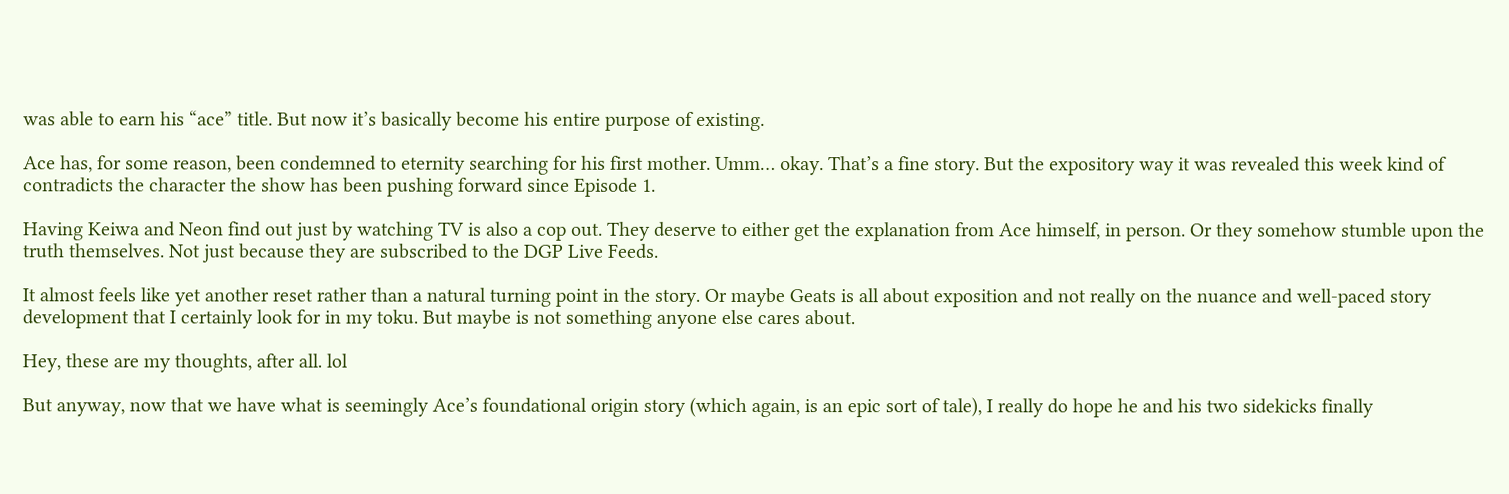was able to earn his “ace” title. But now it’s basically become his entire purpose of existing.

Ace has, for some reason, been condemned to eternity searching for his first mother. Umm… okay. That’s a fine story. But the expository way it was revealed this week kind of contradicts the character the show has been pushing forward since Episode 1.

Having Keiwa and Neon find out just by watching TV is also a cop out. They deserve to either get the explanation from Ace himself, in person. Or they somehow stumble upon the truth themselves. Not just because they are subscribed to the DGP Live Feeds.

It almost feels like yet another reset rather than a natural turning point in the story. Or maybe Geats is all about exposition and not really on the nuance and well-paced story development that I certainly look for in my toku. But maybe is not something anyone else cares about.

Hey, these are my thoughts, after all. lol

But anyway, now that we have what is seemingly Ace’s foundational origin story (which again, is an epic sort of tale), I really do hope he and his two sidekicks finally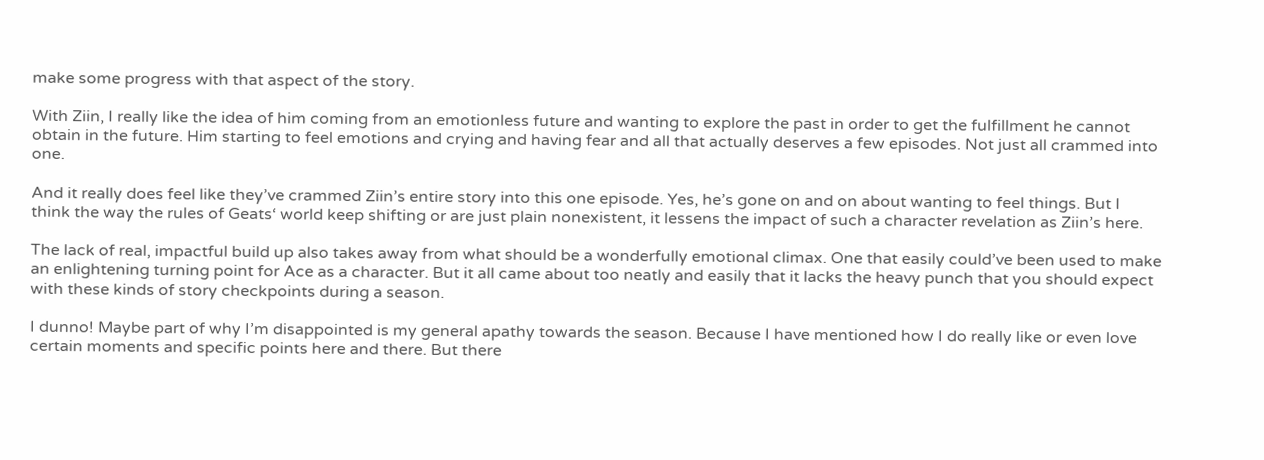make some progress with that aspect of the story.

With Ziin, I really like the idea of him coming from an emotionless future and wanting to explore the past in order to get the fulfillment he cannot obtain in the future. Him starting to feel emotions and crying and having fear and all that actually deserves a few episodes. Not just all crammed into one.

And it really does feel like they’ve crammed Ziin’s entire story into this one episode. Yes, he’s gone on and on about wanting to feel things. But I think the way the rules of Geats‘ world keep shifting or are just plain nonexistent, it lessens the impact of such a character revelation as Ziin’s here.

The lack of real, impactful build up also takes away from what should be a wonderfully emotional climax. One that easily could’ve been used to make an enlightening turning point for Ace as a character. But it all came about too neatly and easily that it lacks the heavy punch that you should expect with these kinds of story checkpoints during a season.

I dunno! Maybe part of why I’m disappointed is my general apathy towards the season. Because I have mentioned how I do really like or even love certain moments and specific points here and there. But there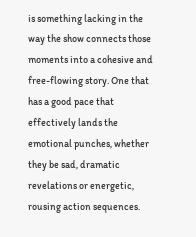is something lacking in the way the show connects those moments into a cohesive and free-flowing story. One that has a good pace that effectively lands the emotional punches, whether they be sad, dramatic revelations or energetic, rousing action sequences.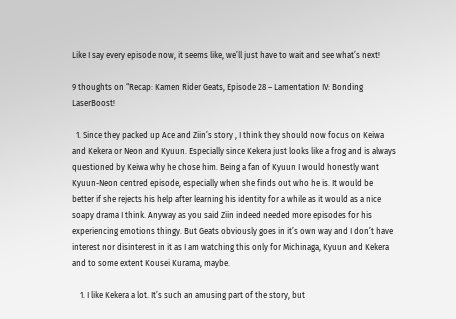Like I say every episode now, it seems like, we’ll just have to wait and see what’s next!

9 thoughts on “Recap: Kamen Rider Geats, Episode 28 – Lamentation IV: Bonding LaserBoost!

  1. Since they packed up Ace and Ziin’s story , I think they should now focus on Keiwa and Kekera or Neon and Kyuun. Especially since Kekera just looks like a frog and is always questioned by Keiwa why he chose him. Being a fan of Kyuun I would honestly want Kyuun-Neon centred episode, especially when she finds out who he is. It would be better if she rejects his help after learning his identity for a while as it would as a nice soapy drama I think. Anyway as you said Ziin indeed needed more episodes for his experiencing emotions thingy. But Geats obviously goes in it’s own way and I don’t have interest nor disinterest in it as I am watching this only for Michinaga, Kyuun and Kekera and to some extent Kousei Kurama, maybe.

    1. I like Kekera a lot. It’s such an amusing part of the story, but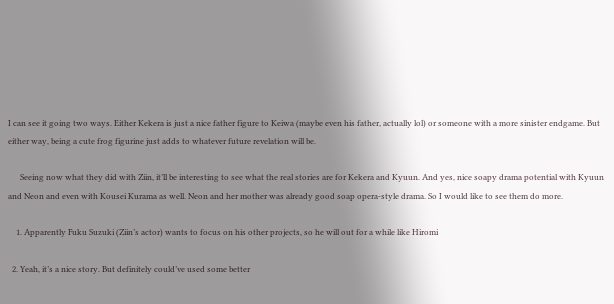I can see it going two ways. Either Kekera is just a nice father figure to Keiwa (maybe even his father, actually lol) or someone with a more sinister endgame. But either way, being a cute frog figurine just adds to whatever future revelation will be.

      Seeing now what they did with Ziin, it’ll be interesting to see what the real stories are for Kekera and Kyuun. And yes, nice soapy drama potential with Kyuun and Neon and even with Kousei Kurama as well. Neon and her mother was already good soap opera-style drama. So I would like to see them do more.

    1. Apparently Fuku Suzuki (Ziin’s actor) wants to focus on his other projects, so he will out for a while like Hiromi

  2. Yeah, it’s a nice story. But definitely could’ve used some better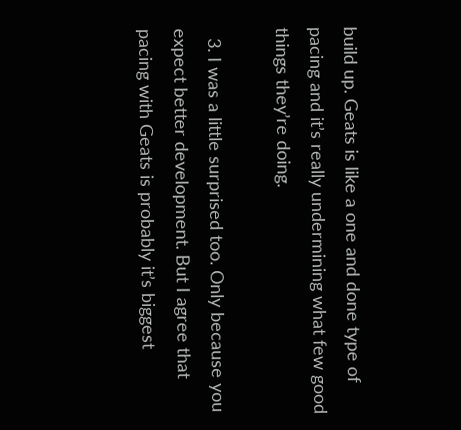build up. Geats is like a one and done type of pacing and it’s really undermining what few good things they’re doing.

  3. I was a little surprised too. Only because you expect better development. But I agree that pacing with Geats is probably it’s biggest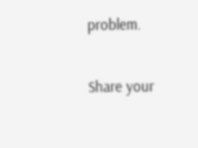problem.

Share your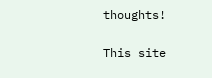thoughts!

This site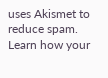uses Akismet to reduce spam. Learn how your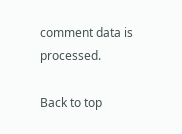comment data is processed.

Back to top